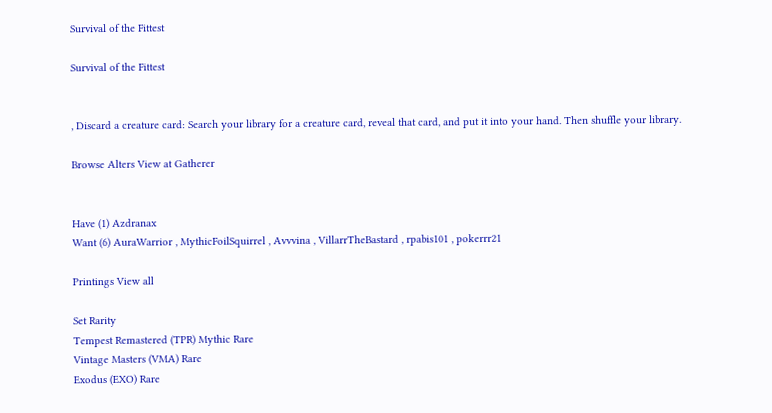Survival of the Fittest

Survival of the Fittest


, Discard a creature card: Search your library for a creature card, reveal that card, and put it into your hand. Then shuffle your library.

Browse Alters View at Gatherer


Have (1) Azdranax
Want (6) AuraWarrior , MythicFoilSquirrel , Avvvina , VillarrTheBastard , rpabis101 , pokerrr21

Printings View all

Set Rarity
Tempest Remastered (TPR) Mythic Rare
Vintage Masters (VMA) Rare
Exodus (EXO) Rare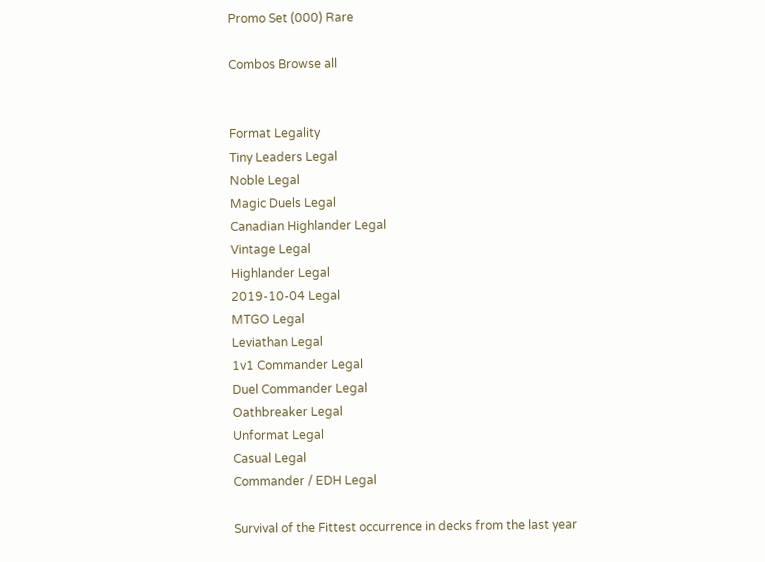Promo Set (000) Rare

Combos Browse all


Format Legality
Tiny Leaders Legal
Noble Legal
Magic Duels Legal
Canadian Highlander Legal
Vintage Legal
Highlander Legal
2019-10-04 Legal
MTGO Legal
Leviathan Legal
1v1 Commander Legal
Duel Commander Legal
Oathbreaker Legal
Unformat Legal
Casual Legal
Commander / EDH Legal

Survival of the Fittest occurrence in decks from the last year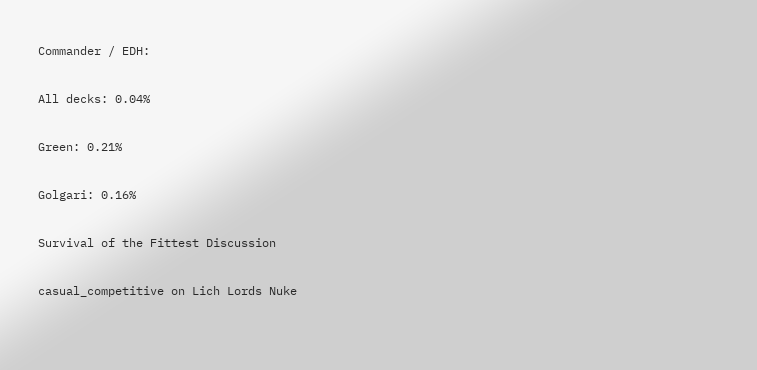Commander / EDH:

All decks: 0.04%

Green: 0.21%

Golgari: 0.16%

Survival of the Fittest Discussion

casual_competitive on Lich Lords Nuke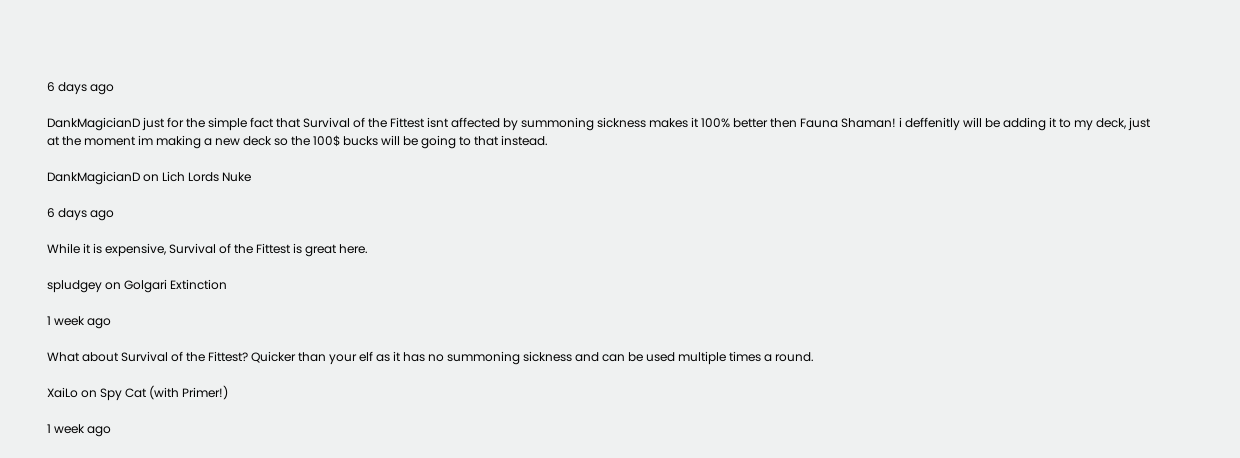6 days ago

DankMagicianD just for the simple fact that Survival of the Fittest isnt affected by summoning sickness makes it 100% better then Fauna Shaman! i deffenitly will be adding it to my deck, just at the moment im making a new deck so the 100$ bucks will be going to that instead.

DankMagicianD on Lich Lords Nuke

6 days ago

While it is expensive, Survival of the Fittest is great here.

spludgey on Golgari Extinction

1 week ago

What about Survival of the Fittest? Quicker than your elf as it has no summoning sickness and can be used multiple times a round.

XaiLo on Spy Cat (with Primer!)

1 week ago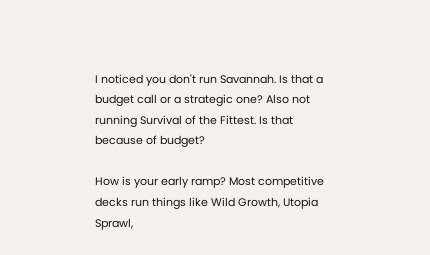I noticed you don't run Savannah. Is that a budget call or a strategic one? Also not running Survival of the Fittest. Is that because of budget?

How is your early ramp? Most competitive decks run things like Wild Growth, Utopia Sprawl,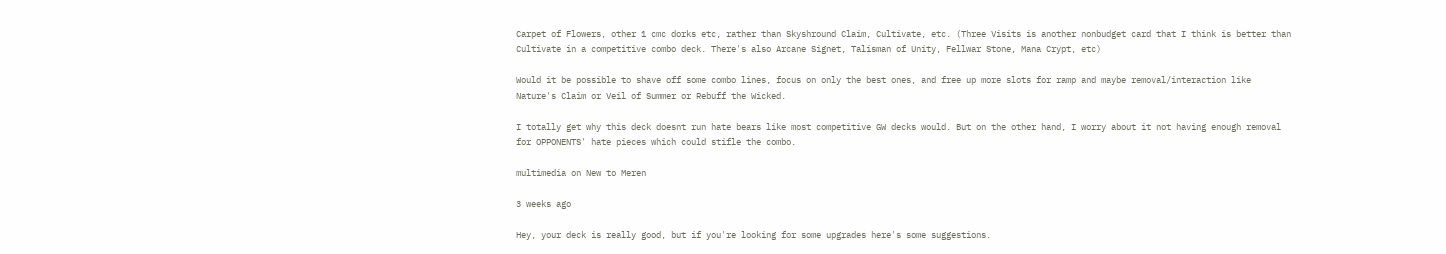Carpet of Flowers, other 1 cmc dorks etc, rather than Skyshround Claim, Cultivate, etc. (Three Visits is another nonbudget card that I think is better than Cultivate in a competitive combo deck. There's also Arcane Signet, Talisman of Unity, Fellwar Stone, Mana Crypt, etc)

Would it be possible to shave off some combo lines, focus on only the best ones, and free up more slots for ramp and maybe removal/interaction like Nature's Claim or Veil of Summer or Rebuff the Wicked.

I totally get why this deck doesnt run hate bears like most competitive GW decks would. But on the other hand, I worry about it not having enough removal for OPPONENTS' hate pieces which could stifle the combo.

multimedia on New to Meren

3 weeks ago

Hey, your deck is really good, but if you're looking for some upgrades here's some suggestions.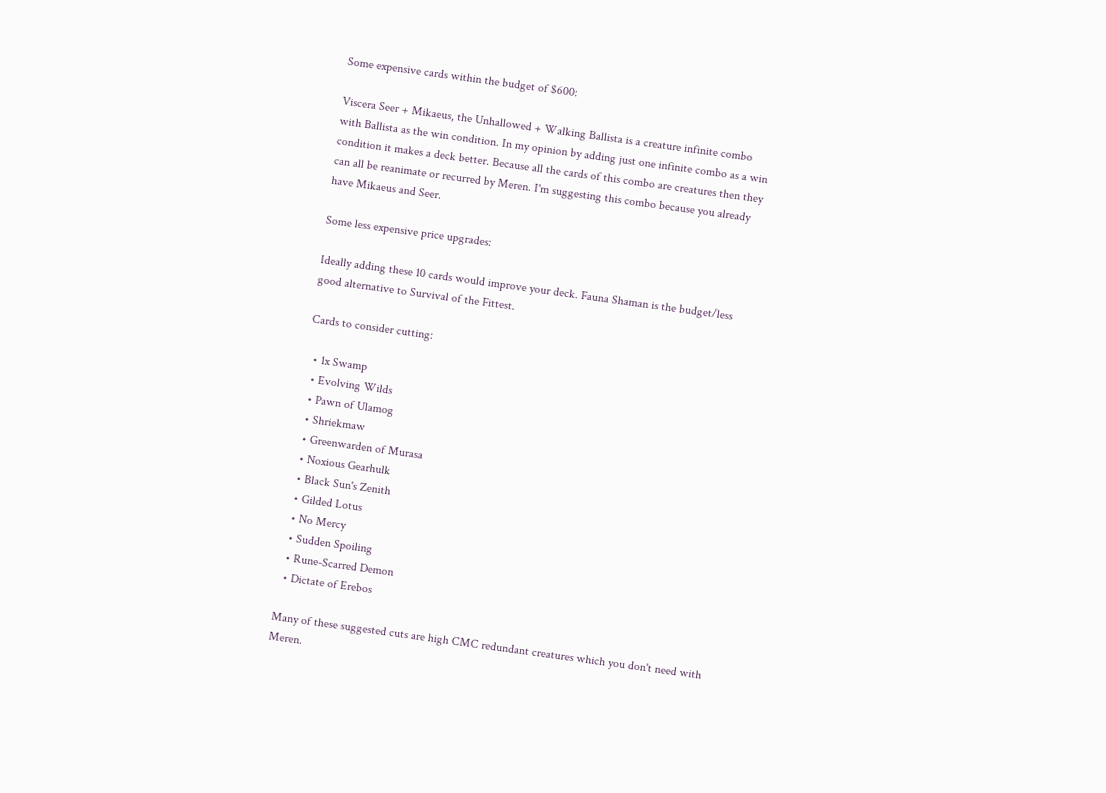Some expensive cards within the budget of $600:

Viscera Seer + Mikaeus, the Unhallowed + Walking Ballista is a creature infinite combo with Ballista as the win condition. In my opinion by adding just one infinite combo as a win condition it makes a deck better. Because all the cards of this combo are creatures then they can all be reanimate or recurred by Meren. I'm suggesting this combo because you already have Mikaeus and Seer.

Some less expensive price upgrades:

Ideally adding these 10 cards would improve your deck. Fauna Shaman is the budget/less good alternative to Survival of the Fittest.

Cards to consider cutting:

  • 1x Swamp
  • Evolving Wilds
  • Pawn of Ulamog
  • Shriekmaw
  • Greenwarden of Murasa
  • Noxious Gearhulk
  • Black Sun's Zenith
  • Gilded Lotus
  • No Mercy
  • Sudden Spoiling
  • Rune-Scarred Demon
  • Dictate of Erebos

Many of these suggested cuts are high CMC redundant creatures which you don't need with Meren.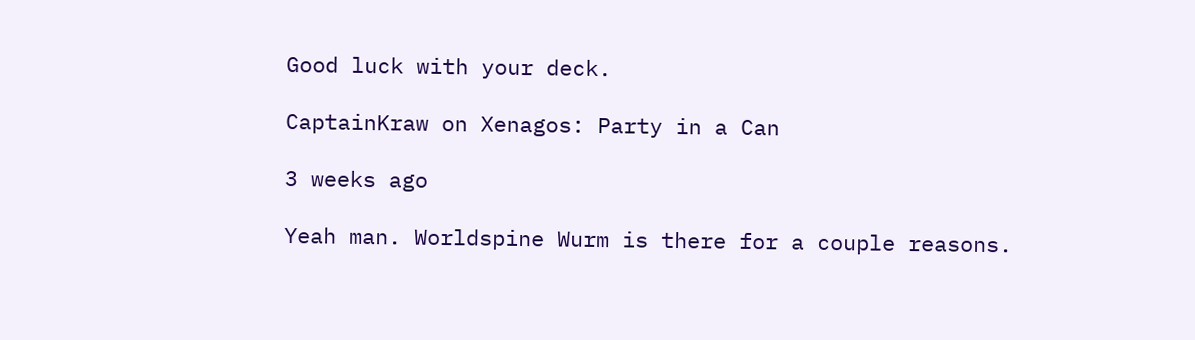Good luck with your deck.

CaptainKraw on Xenagos: Party in a Can

3 weeks ago

Yeah man. Worldspine Wurm is there for a couple reasons.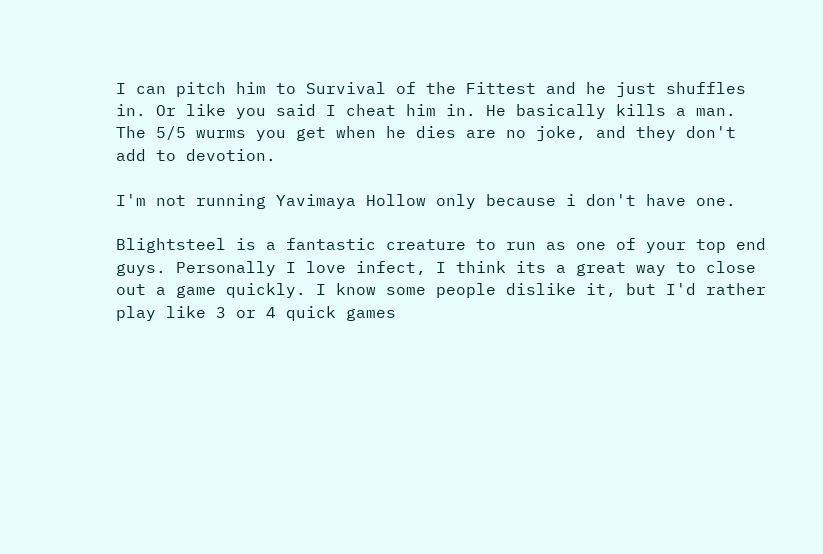I can pitch him to Survival of the Fittest and he just shuffles in. Or like you said I cheat him in. He basically kills a man. The 5/5 wurms you get when he dies are no joke, and they don't add to devotion.

I'm not running Yavimaya Hollow only because i don't have one.

Blightsteel is a fantastic creature to run as one of your top end guys. Personally I love infect, I think its a great way to close out a game quickly. I know some people dislike it, but I'd rather play like 3 or 4 quick games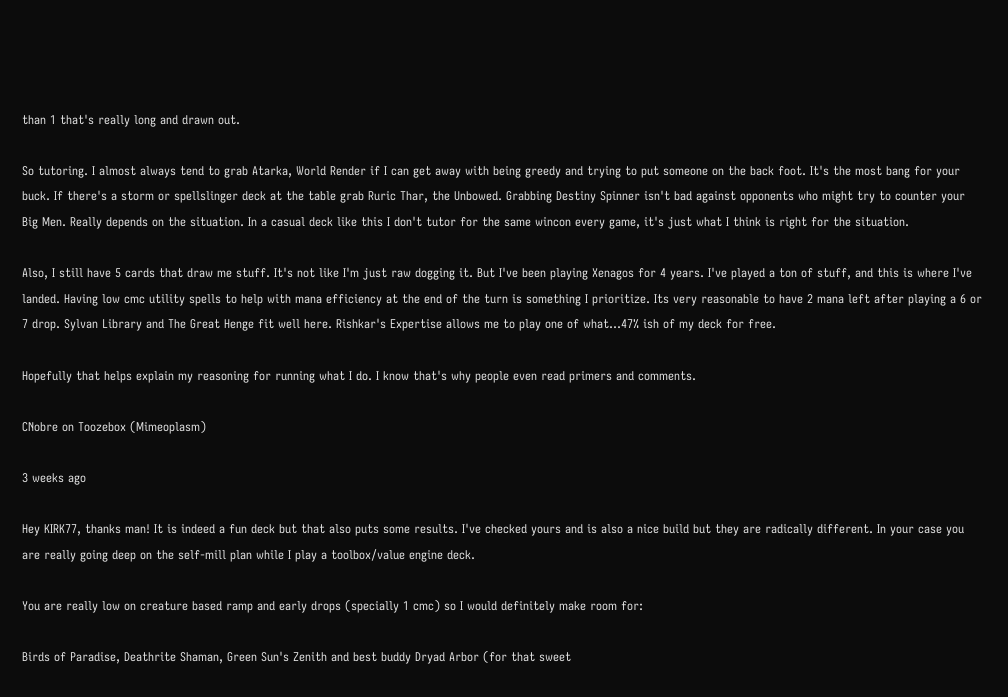than 1 that's really long and drawn out.

So tutoring. I almost always tend to grab Atarka, World Render if I can get away with being greedy and trying to put someone on the back foot. It's the most bang for your buck. If there's a storm or spellslinger deck at the table grab Ruric Thar, the Unbowed. Grabbing Destiny Spinner isn't bad against opponents who might try to counter your Big Men. Really depends on the situation. In a casual deck like this I don't tutor for the same wincon every game, it's just what I think is right for the situation.

Also, I still have 5 cards that draw me stuff. It's not like I'm just raw dogging it. But I've been playing Xenagos for 4 years. I've played a ton of stuff, and this is where I've landed. Having low cmc utility spells to help with mana efficiency at the end of the turn is something I prioritize. Its very reasonable to have 2 mana left after playing a 6 or 7 drop. Sylvan Library and The Great Henge fit well here. Rishkar's Expertise allows me to play one of what...47% ish of my deck for free.

Hopefully that helps explain my reasoning for running what I do. I know that's why people even read primers and comments.

CNobre on Toozebox (Mimeoplasm)

3 weeks ago

Hey KIRK77, thanks man! It is indeed a fun deck but that also puts some results. I've checked yours and is also a nice build but they are radically different. In your case you are really going deep on the self-mill plan while I play a toolbox/value engine deck.

You are really low on creature based ramp and early drops (specially 1 cmc) so I would definitely make room for:

Birds of Paradise, Deathrite Shaman, Green Sun's Zenith and best buddy Dryad Arbor (for that sweet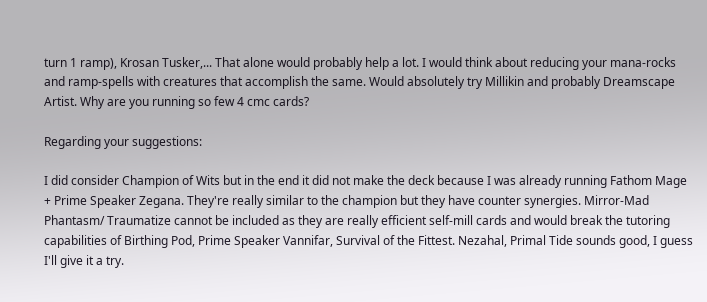turn 1 ramp), Krosan Tusker,... That alone would probably help a lot. I would think about reducing your mana-rocks and ramp-spells with creatures that accomplish the same. Would absolutely try Millikin and probably Dreamscape Artist. Why are you running so few 4 cmc cards?

Regarding your suggestions:

I did consider Champion of Wits but in the end it did not make the deck because I was already running Fathom Mage + Prime Speaker Zegana. They're really similar to the champion but they have counter synergies. Mirror-Mad Phantasm/ Traumatize cannot be included as they are really efficient self-mill cards and would break the tutoring capabilities of Birthing Pod, Prime Speaker Vannifar, Survival of the Fittest. Nezahal, Primal Tide sounds good, I guess I'll give it a try.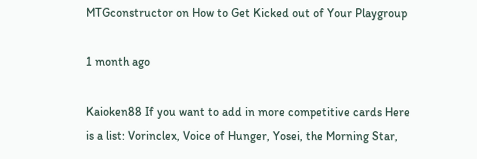MTGconstructor on How to Get Kicked out of Your Playgroup

1 month ago

Kaioken88 If you want to add in more competitive cards Here is a list: Vorinclex, Voice of Hunger, Yosei, the Morning Star,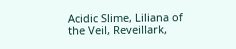Acidic Slime, Liliana of the Veil, Reveillark,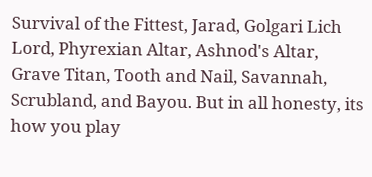Survival of the Fittest, Jarad, Golgari Lich Lord, Phyrexian Altar, Ashnod's Altar, Grave Titan, Tooth and Nail, Savannah, Scrubland, and Bayou. But in all honesty, its how you play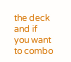the deck and if you want to combo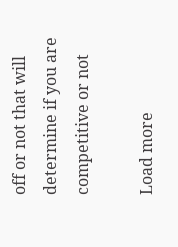off or not that will determine if you are competitive or not

Load more